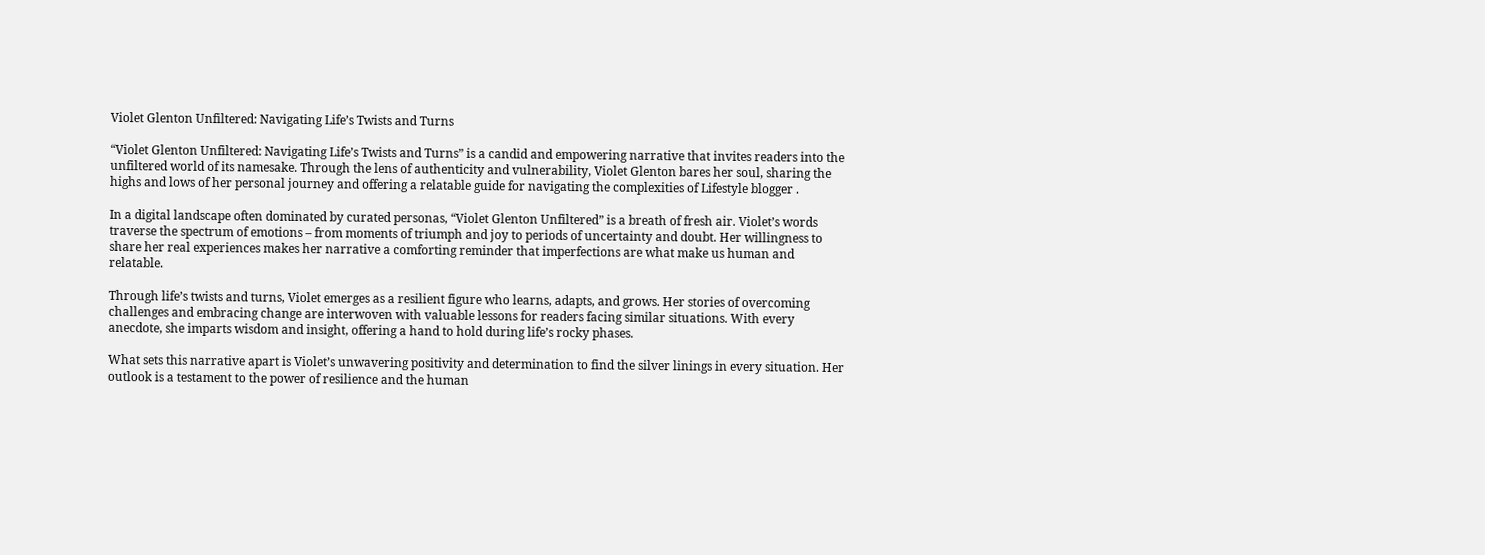Violet Glenton Unfiltered: Navigating Life’s Twists and Turns

“Violet Glenton Unfiltered: Navigating Life’s Twists and Turns” is a candid and empowering narrative that invites readers into the unfiltered world of its namesake. Through the lens of authenticity and vulnerability, Violet Glenton bares her soul, sharing the highs and lows of her personal journey and offering a relatable guide for navigating the complexities of Lifestyle blogger .

In a digital landscape often dominated by curated personas, “Violet Glenton Unfiltered” is a breath of fresh air. Violet’s words traverse the spectrum of emotions – from moments of triumph and joy to periods of uncertainty and doubt. Her willingness to share her real experiences makes her narrative a comforting reminder that imperfections are what make us human and relatable.

Through life’s twists and turns, Violet emerges as a resilient figure who learns, adapts, and grows. Her stories of overcoming challenges and embracing change are interwoven with valuable lessons for readers facing similar situations. With every anecdote, she imparts wisdom and insight, offering a hand to hold during life’s rocky phases.

What sets this narrative apart is Violet’s unwavering positivity and determination to find the silver linings in every situation. Her outlook is a testament to the power of resilience and the human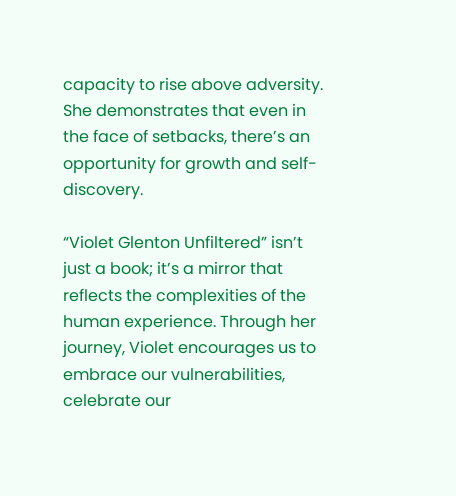capacity to rise above adversity. She demonstrates that even in the face of setbacks, there’s an opportunity for growth and self-discovery.

“Violet Glenton Unfiltered” isn’t just a book; it’s a mirror that reflects the complexities of the human experience. Through her journey, Violet encourages us to embrace our vulnerabilities, celebrate our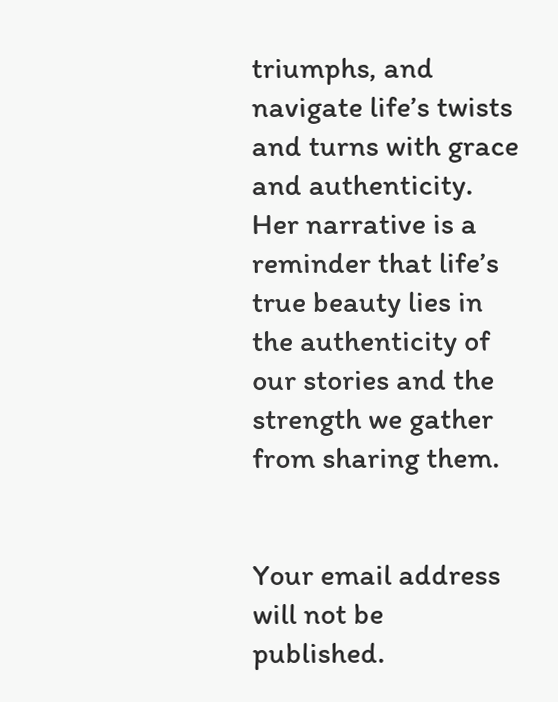triumphs, and navigate life’s twists and turns with grace and authenticity. Her narrative is a reminder that life’s true beauty lies in the authenticity of our stories and the strength we gather from sharing them.


Your email address will not be published.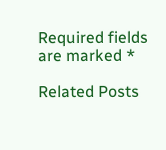Required fields are marked *

Related Posts